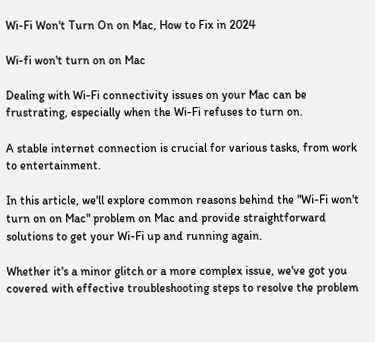Wi-Fi Won't Turn On on Mac, How to Fix in 2024

Wi-fi won't turn on on Mac

Dealing with Wi-Fi connectivity issues on your Mac can be frustrating, especially when the Wi-Fi refuses to turn on.

A stable internet connection is crucial for various tasks, from work to entertainment.

In this article, we'll explore common reasons behind the "Wi-Fi won't turn on on Mac" problem on Mac and provide straightforward solutions to get your Wi-Fi up and running again.

Whether it's a minor glitch or a more complex issue, we've got you covered with effective troubleshooting steps to resolve the problem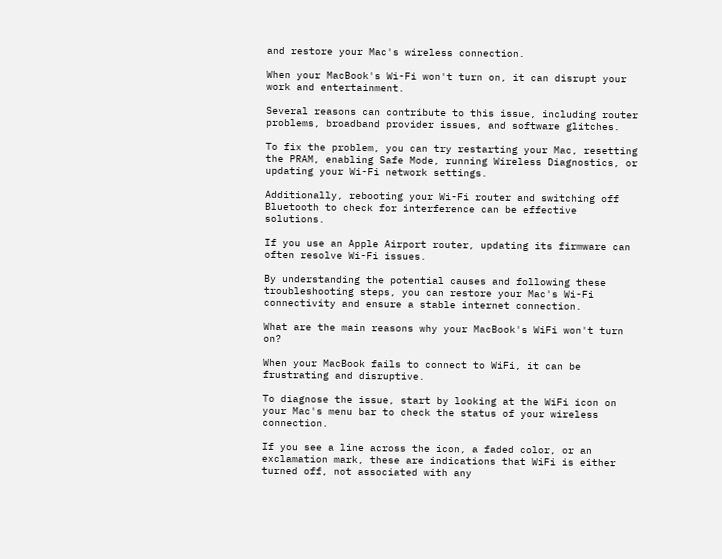and restore your Mac's wireless connection.

When your MacBook's Wi-Fi won't turn on, it can disrupt your work and entertainment.

Several reasons can contribute to this issue, including router problems, broadband provider issues, and software glitches.

To fix the problem, you can try restarting your Mac, resetting the PRAM, enabling Safe Mode, running Wireless Diagnostics, or updating your Wi-Fi network settings.

Additionally, rebooting your Wi-Fi router and switching off Bluetooth to check for interference can be effective solutions.

If you use an Apple Airport router, updating its firmware can often resolve Wi-Fi issues.

By understanding the potential causes and following these troubleshooting steps, you can restore your Mac's Wi-Fi connectivity and ensure a stable internet connection.

What are the main reasons why your MacBook's WiFi won't turn on?

When your MacBook fails to connect to WiFi, it can be frustrating and disruptive.

To diagnose the issue, start by looking at the WiFi icon on your Mac's menu bar to check the status of your wireless connection.

If you see a line across the icon, a faded color, or an exclamation mark, these are indications that WiFi is either turned off, not associated with any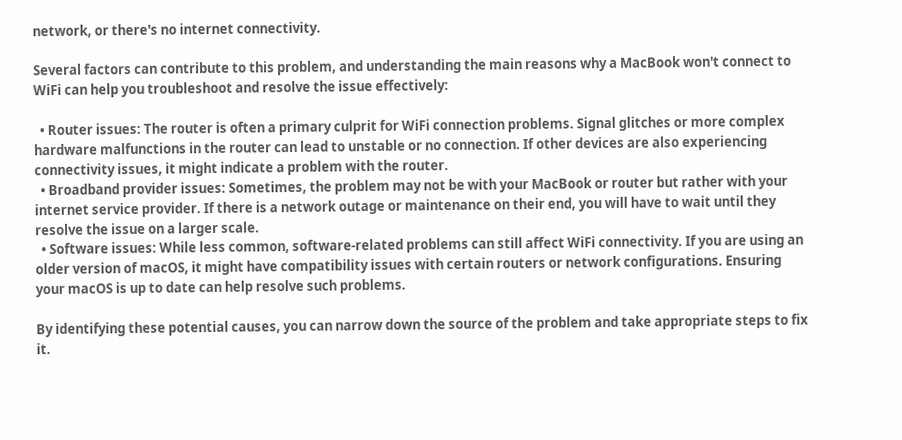network, or there's no internet connectivity.

Several factors can contribute to this problem, and understanding the main reasons why a MacBook won't connect to WiFi can help you troubleshoot and resolve the issue effectively:

  • Router issues: The router is often a primary culprit for WiFi connection problems. Signal glitches or more complex hardware malfunctions in the router can lead to unstable or no connection. If other devices are also experiencing connectivity issues, it might indicate a problem with the router.
  • Broadband provider issues: Sometimes, the problem may not be with your MacBook or router but rather with your internet service provider. If there is a network outage or maintenance on their end, you will have to wait until they resolve the issue on a larger scale.
  • Software issues: While less common, software-related problems can still affect WiFi connectivity. If you are using an older version of macOS, it might have compatibility issues with certain routers or network configurations. Ensuring your macOS is up to date can help resolve such problems.

By identifying these potential causes, you can narrow down the source of the problem and take appropriate steps to fix it.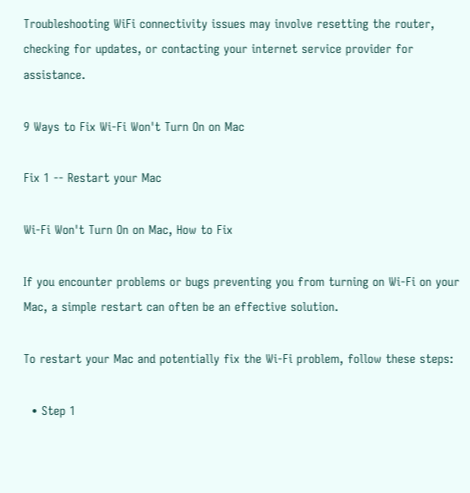Troubleshooting WiFi connectivity issues may involve resetting the router, checking for updates, or contacting your internet service provider for assistance.

9 Ways to Fix Wi-Fi Won't Turn On on Mac

Fix 1 -- Restart your Mac

Wi-Fi Won't Turn On on Mac, How to Fix

If you encounter problems or bugs preventing you from turning on Wi-Fi on your Mac, a simple restart can often be an effective solution.

To restart your Mac and potentially fix the Wi-Fi problem, follow these steps:

  • Step 1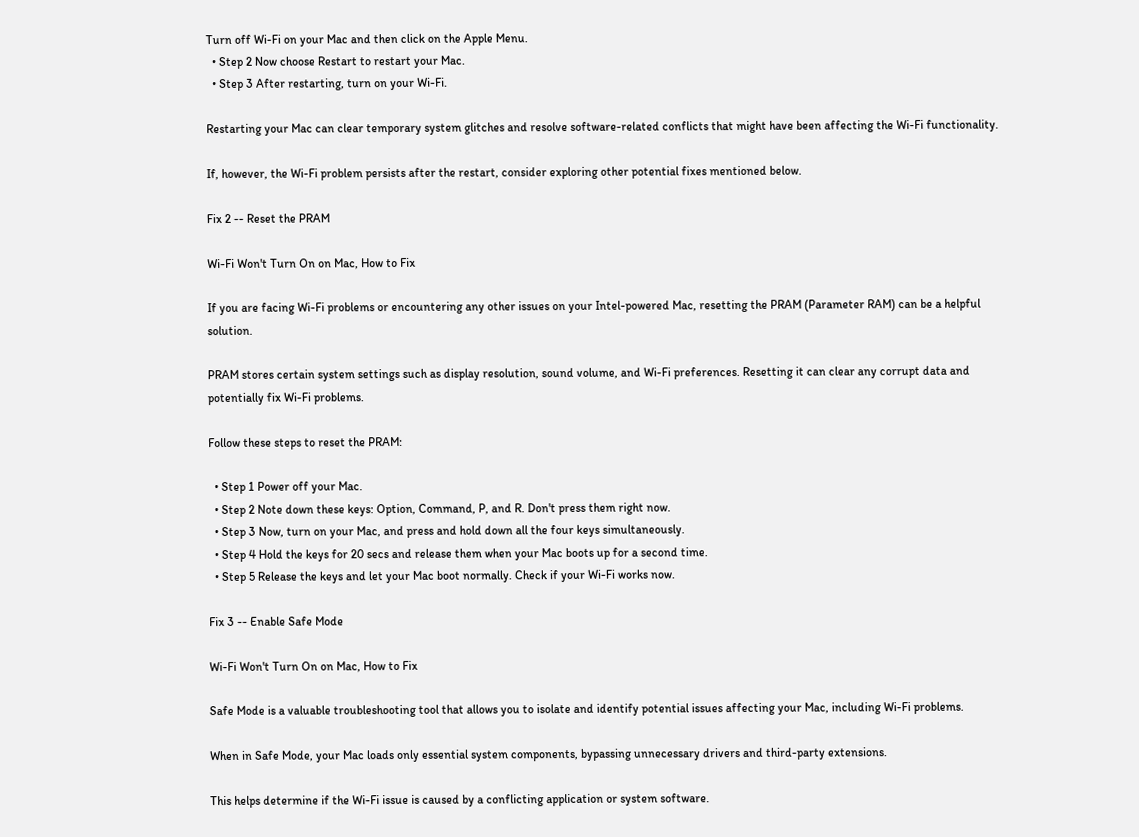Turn off Wi-Fi on your Mac and then click on the Apple Menu.
  • Step 2 Now choose Restart to restart your Mac.
  • Step 3 After restarting, turn on your Wi-Fi.

Restarting your Mac can clear temporary system glitches and resolve software-related conflicts that might have been affecting the Wi-Fi functionality.

If, however, the Wi-Fi problem persists after the restart, consider exploring other potential fixes mentioned below.

Fix 2 -- Reset the PRAM

Wi-Fi Won't Turn On on Mac, How to Fix

If you are facing Wi-Fi problems or encountering any other issues on your Intel-powered Mac, resetting the PRAM (Parameter RAM) can be a helpful solution.

PRAM stores certain system settings such as display resolution, sound volume, and Wi-Fi preferences. Resetting it can clear any corrupt data and potentially fix Wi-Fi problems.

Follow these steps to reset the PRAM:

  • Step 1 Power off your Mac.
  • Step 2 Note down these keys: Option, Command, P, and R. Don't press them right now.
  • Step 3 Now, turn on your Mac, and press and hold down all the four keys simultaneously.
  • Step 4 Hold the keys for 20 secs and release them when your Mac boots up for a second time.
  • Step 5 Release the keys and let your Mac boot normally. Check if your Wi-Fi works now.

Fix 3 -- Enable Safe Mode

Wi-Fi Won't Turn On on Mac, How to Fix

Safe Mode is a valuable troubleshooting tool that allows you to isolate and identify potential issues affecting your Mac, including Wi-Fi problems.

When in Safe Mode, your Mac loads only essential system components, bypassing unnecessary drivers and third-party extensions.

This helps determine if the Wi-Fi issue is caused by a conflicting application or system software.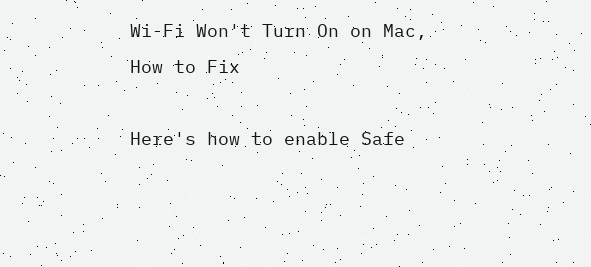Wi-Fi Won't Turn On on Mac, How to Fix

Here's how to enable Safe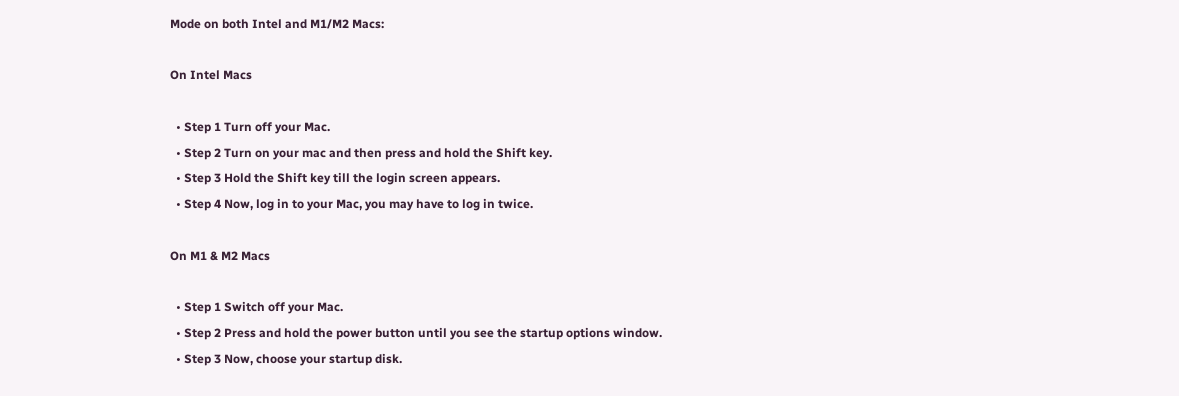Mode on both Intel and M1/M2 Macs:

On Intel Macs

  • Step 1 Turn off your Mac.
  • Step 2 Turn on your mac and then press and hold the Shift key.
  • Step 3 Hold the Shift key till the login screen appears.
  • Step 4 Now, log in to your Mac, you may have to log in twice.

On M1 & M2 Macs

  • Step 1 Switch off your Mac.
  • Step 2 Press and hold the power button until you see the startup options window.
  • Step 3 Now, choose your startup disk.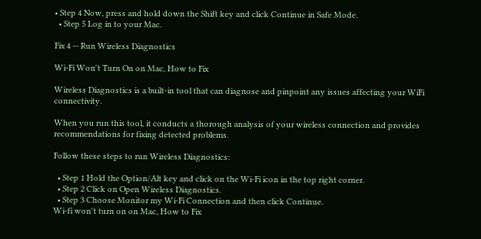• Step 4 Now, press and hold down the Shift key and click Continue in Safe Mode.
  • Step 5 Log in to your Mac.

Fix 4 -- Run Wireless Diagnostics

Wi-Fi Won't Turn On on Mac, How to Fix

Wireless Diagnostics is a built-in tool that can diagnose and pinpoint any issues affecting your WiFi connectivity.

When you run this tool, it conducts a thorough analysis of your wireless connection and provides recommendations for fixing detected problems.

Follow these steps to run Wireless Diagnostics:

  • Step 1 Hold the Option/Alt key and click on the Wi-Fi icon in the top right corner.
  • Step 2 Click on Open Wireless Diagnostics.
  • Step 3 Choose Monitor my Wi-Fi Connection and then click Continue.
Wi-fi won't turn on on Mac, How to Fix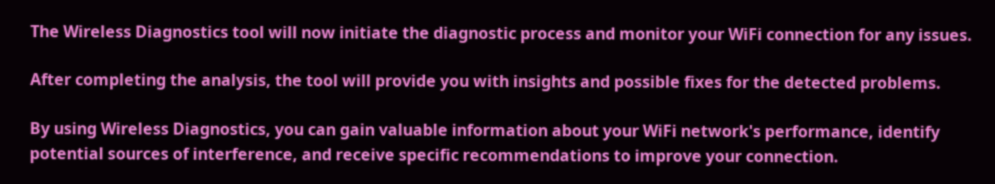The Wireless Diagnostics tool will now initiate the diagnostic process and monitor your WiFi connection for any issues.

After completing the analysis, the tool will provide you with insights and possible fixes for the detected problems.

By using Wireless Diagnostics, you can gain valuable information about your WiFi network's performance, identify potential sources of interference, and receive specific recommendations to improve your connection.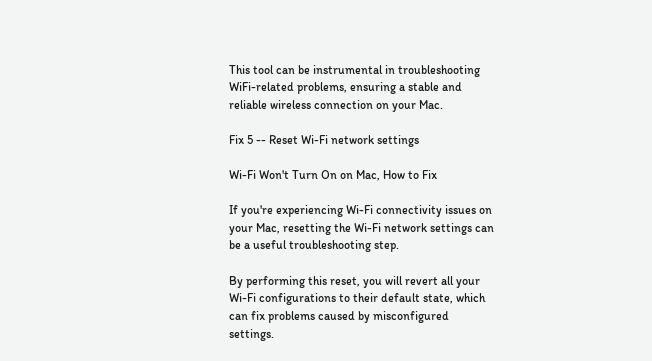This tool can be instrumental in troubleshooting WiFi-related problems, ensuring a stable and reliable wireless connection on your Mac.

Fix 5 -- Reset Wi-Fi network settings

Wi-Fi Won't Turn On on Mac, How to Fix

If you're experiencing Wi-Fi connectivity issues on your Mac, resetting the Wi-Fi network settings can be a useful troubleshooting step.

By performing this reset, you will revert all your Wi-Fi configurations to their default state, which can fix problems caused by misconfigured settings.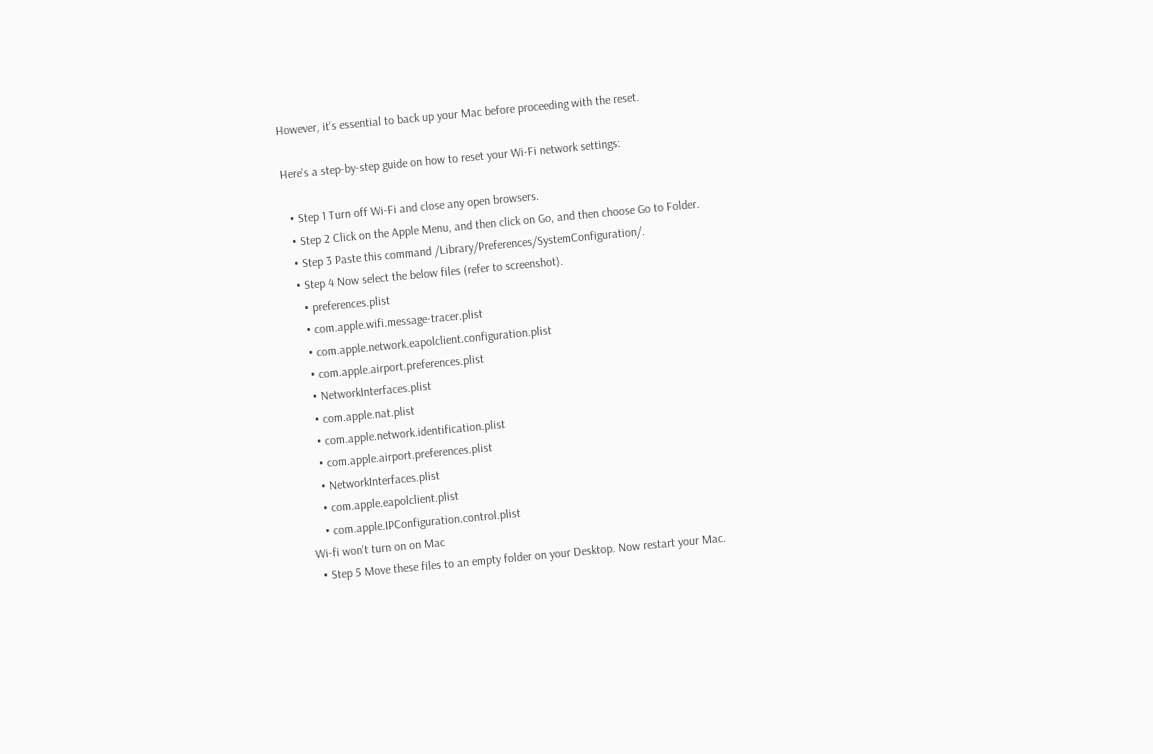However, it's essential to back up your Mac before proceeding with the reset.

Here's a step-by-step guide on how to reset your Wi-Fi network settings:

  • Step 1 Turn off Wi-Fi and close any open browsers.
  • Step 2 Click on the Apple Menu, and then click on Go, and then choose Go to Folder.
  • Step 3 Paste this command /Library/Preferences/SystemConfiguration/.
  • Step 4 Now select the below files (refer to screenshot).
    • preferences.plist
    • com.apple.wifi.message-tracer.plist
    • com.apple.network.eapolclient.configuration.plist
    • com.apple.airport.preferences.plist
    • NetworkInterfaces.plist
    • com.apple.nat.plist
    • com.apple.network.identification.plist
    • com.apple.airport.preferences.plist
    • NetworkInterfaces.plist
    • com.apple.eapolclient.plist
    • com.apple.IPConfiguration.control.plist
Wi-fi won't turn on on Mac
  • Step 5 Move these files to an empty folder on your Desktop. Now restart your Mac.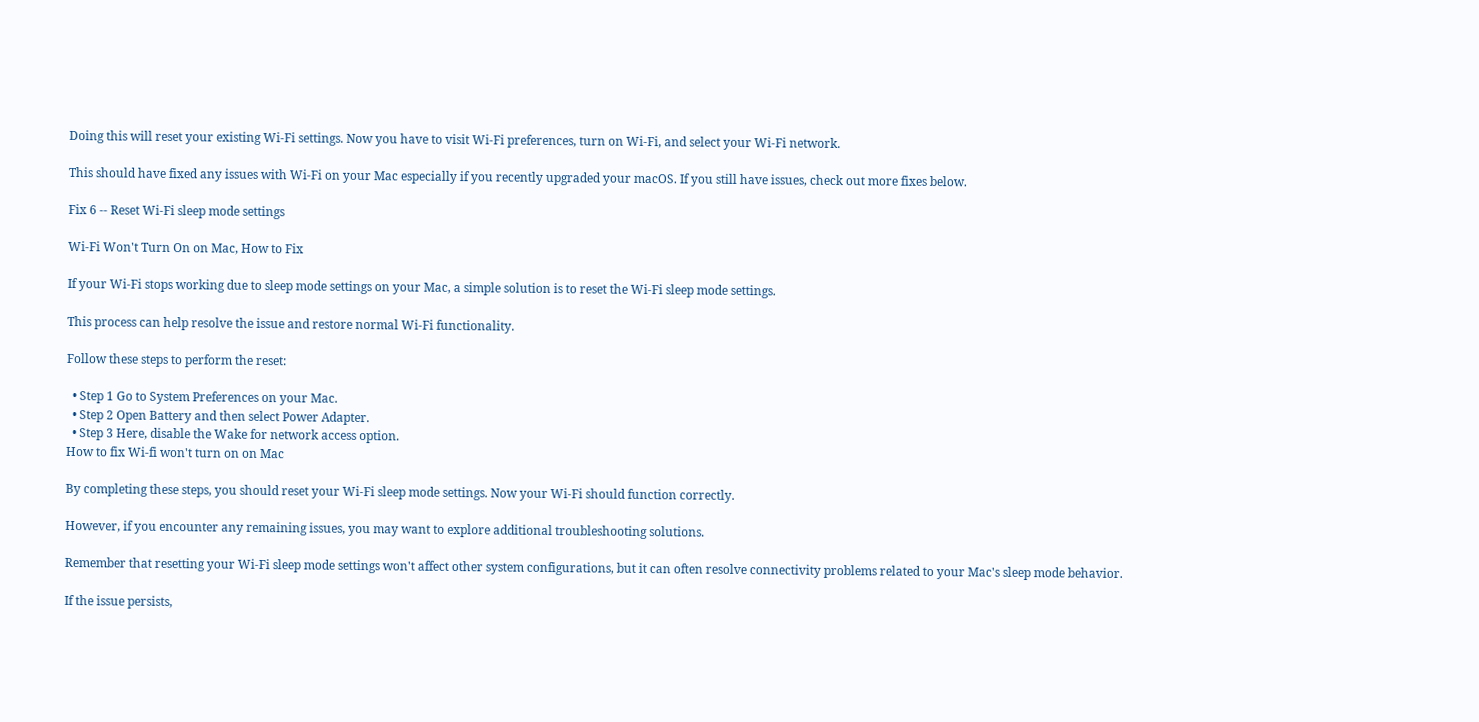Doing this will reset your existing Wi-Fi settings. Now you have to visit Wi-Fi preferences, turn on Wi-Fi, and select your Wi-Fi network.

This should have fixed any issues with Wi-Fi on your Mac especially if you recently upgraded your macOS. If you still have issues, check out more fixes below.

Fix 6 -- Reset Wi-Fi sleep mode settings

Wi-Fi Won't Turn On on Mac, How to Fix

If your Wi-Fi stops working due to sleep mode settings on your Mac, a simple solution is to reset the Wi-Fi sleep mode settings.

This process can help resolve the issue and restore normal Wi-Fi functionality.

Follow these steps to perform the reset:

  • Step 1 Go to System Preferences on your Mac.
  • Step 2 Open Battery and then select Power Adapter.
  • Step 3 Here, disable the Wake for network access option.
How to fix Wi-fi won't turn on on Mac

By completing these steps, you should reset your Wi-Fi sleep mode settings. Now your Wi-Fi should function correctly.

However, if you encounter any remaining issues, you may want to explore additional troubleshooting solutions.

Remember that resetting your Wi-Fi sleep mode settings won't affect other system configurations, but it can often resolve connectivity problems related to your Mac's sleep mode behavior.

If the issue persists,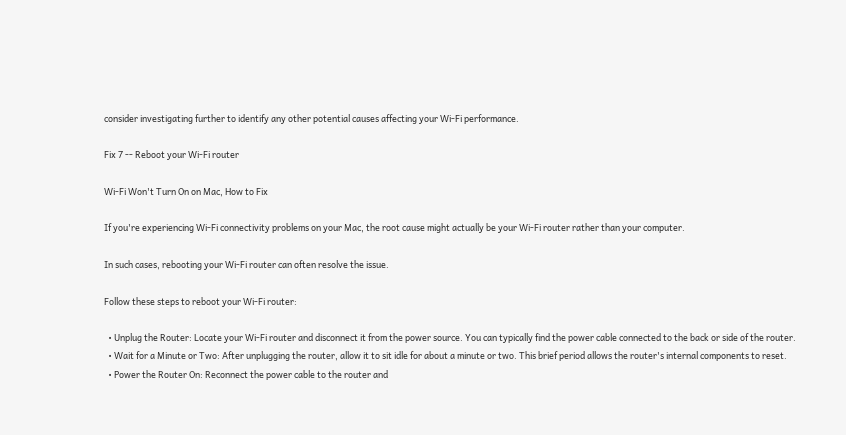consider investigating further to identify any other potential causes affecting your Wi-Fi performance.

Fix 7 -- Reboot your Wi-Fi router

Wi-Fi Won't Turn On on Mac, How to Fix

If you're experiencing Wi-Fi connectivity problems on your Mac, the root cause might actually be your Wi-Fi router rather than your computer.

In such cases, rebooting your Wi-Fi router can often resolve the issue.

Follow these steps to reboot your Wi-Fi router:

  • Unplug the Router: Locate your Wi-Fi router and disconnect it from the power source. You can typically find the power cable connected to the back or side of the router.
  • Wait for a Minute or Two: After unplugging the router, allow it to sit idle for about a minute or two. This brief period allows the router's internal components to reset.
  • Power the Router On: Reconnect the power cable to the router and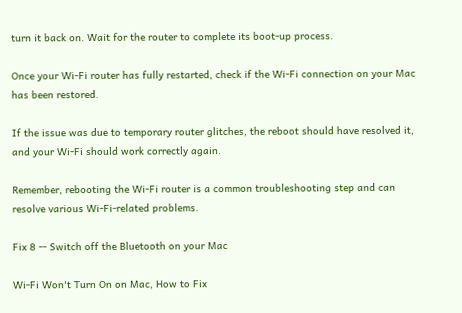turn it back on. Wait for the router to complete its boot-up process.

Once your Wi-Fi router has fully restarted, check if the Wi-Fi connection on your Mac has been restored.

If the issue was due to temporary router glitches, the reboot should have resolved it, and your Wi-Fi should work correctly again.

Remember, rebooting the Wi-Fi router is a common troubleshooting step and can resolve various Wi-Fi-related problems.

Fix 8 -- Switch off the Bluetooth on your Mac

Wi-Fi Won't Turn On on Mac, How to Fix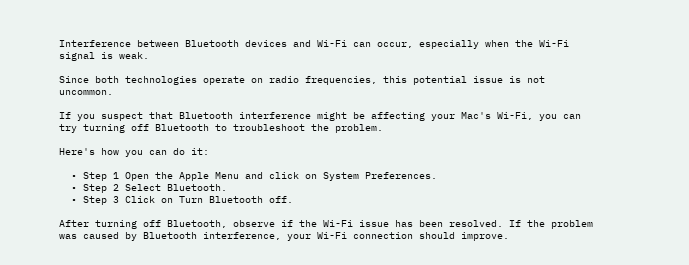Interference between Bluetooth devices and Wi-Fi can occur, especially when the Wi-Fi signal is weak.

Since both technologies operate on radio frequencies, this potential issue is not uncommon.

If you suspect that Bluetooth interference might be affecting your Mac's Wi-Fi, you can try turning off Bluetooth to troubleshoot the problem.

Here's how you can do it:

  • Step 1 Open the Apple Menu and click on System Preferences.
  • Step 2 Select Bluetooth.
  • Step 3 Click on Turn Bluetooth off.

After turning off Bluetooth, observe if the Wi-Fi issue has been resolved. If the problem was caused by Bluetooth interference, your Wi-Fi connection should improve.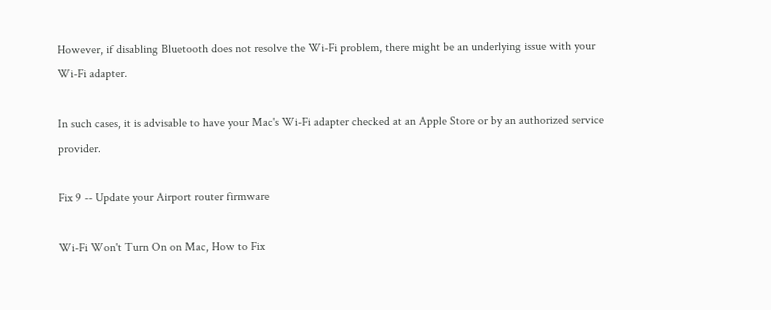However, if disabling Bluetooth does not resolve the Wi-Fi problem, there might be an underlying issue with your Wi-Fi adapter.

In such cases, it is advisable to have your Mac's Wi-Fi adapter checked at an Apple Store or by an authorized service provider.

Fix 9 -- Update your Airport router firmware

Wi-Fi Won't Turn On on Mac, How to Fix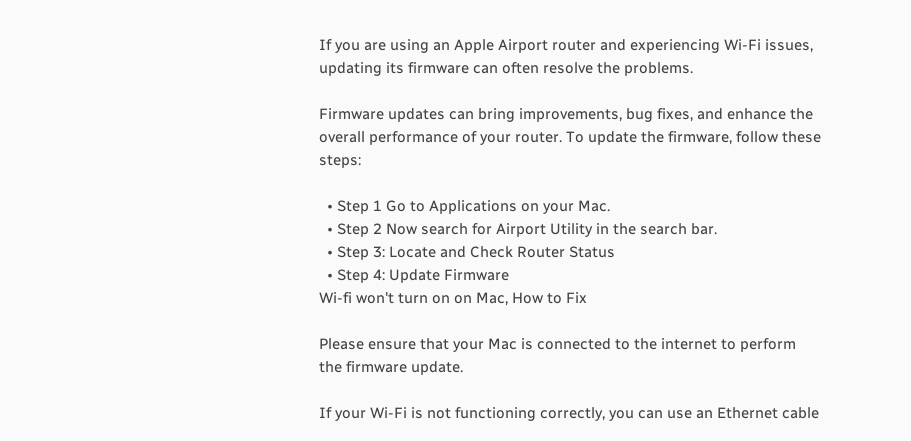If you are using an Apple Airport router and experiencing Wi-Fi issues, updating its firmware can often resolve the problems.

Firmware updates can bring improvements, bug fixes, and enhance the overall performance of your router. To update the firmware, follow these steps:

  • Step 1 Go to Applications on your Mac.
  • Step 2 Now search for Airport Utility in the search bar.
  • Step 3: Locate and Check Router Status
  • Step 4: Update Firmware
Wi-fi won't turn on on Mac, How to Fix

Please ensure that your Mac is connected to the internet to perform the firmware update.

If your Wi-Fi is not functioning correctly, you can use an Ethernet cable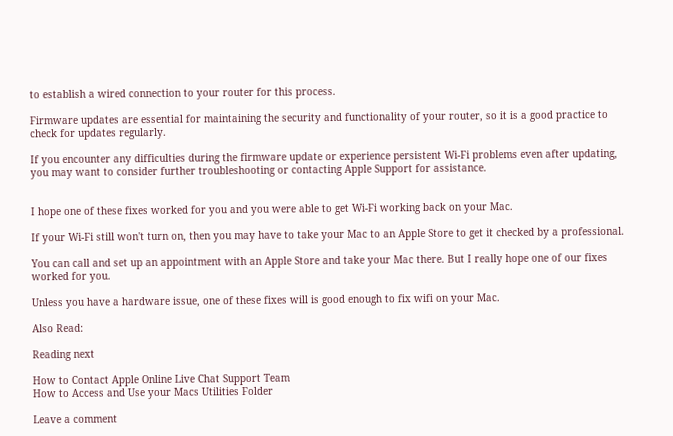to establish a wired connection to your router for this process.

Firmware updates are essential for maintaining the security and functionality of your router, so it is a good practice to check for updates regularly.

If you encounter any difficulties during the firmware update or experience persistent Wi-Fi problems even after updating, you may want to consider further troubleshooting or contacting Apple Support for assistance.


I hope one of these fixes worked for you and you were able to get Wi-Fi working back on your Mac.

If your Wi-Fi still won't turn on, then you may have to take your Mac to an Apple Store to get it checked by a professional.

You can call and set up an appointment with an Apple Store and take your Mac there. But I really hope one of our fixes worked for you.

Unless you have a hardware issue, one of these fixes will is good enough to fix wifi on your Mac.

Also Read:

Reading next

How to Contact Apple Online Live Chat Support Team
How to Access and Use your Macs Utilities Folder

Leave a comment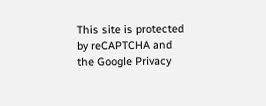This site is protected by reCAPTCHA and the Google Privacy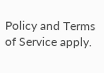Policy and Terms of Service apply.